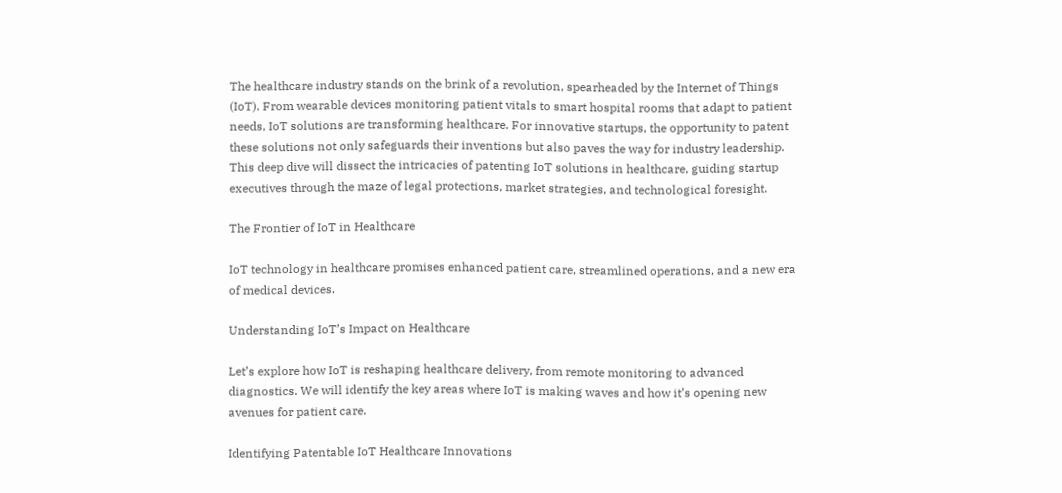The healthcare industry stands on the brink of a revolution, spearheaded by the Internet of Things (IoT). From wearable devices monitoring patient vitals to smart hospital rooms that adapt to patient needs, IoT solutions are transforming healthcare. For innovative startups, the opportunity to patent these solutions not only safeguards their inventions but also paves the way for industry leadership. This deep dive will dissect the intricacies of patenting IoT solutions in healthcare, guiding startup executives through the maze of legal protections, market strategies, and technological foresight.

The Frontier of IoT in Healthcare

IoT technology in healthcare promises enhanced patient care, streamlined operations, and a new era of medical devices.

Understanding IoT’s Impact on Healthcare

Let’s explore how IoT is reshaping healthcare delivery, from remote monitoring to advanced diagnostics. We will identify the key areas where IoT is making waves and how it’s opening new avenues for patient care.

Identifying Patentable IoT Healthcare Innovations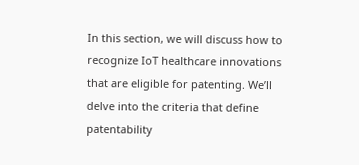In this section, we will discuss how to recognize IoT healthcare innovations that are eligible for patenting. We’ll delve into the criteria that define patentability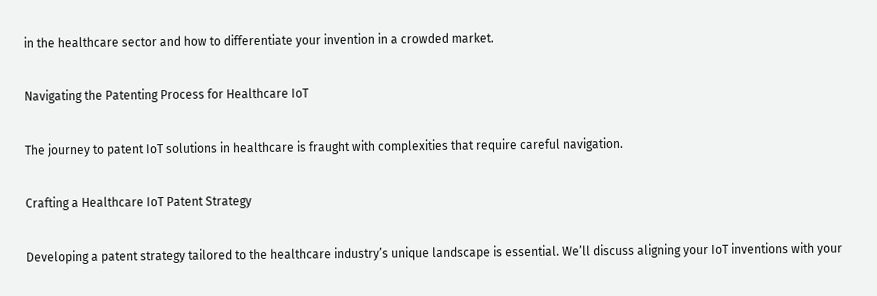in the healthcare sector and how to differentiate your invention in a crowded market.

Navigating the Patenting Process for Healthcare IoT

The journey to patent IoT solutions in healthcare is fraught with complexities that require careful navigation.

Crafting a Healthcare IoT Patent Strategy

Developing a patent strategy tailored to the healthcare industry’s unique landscape is essential. We’ll discuss aligning your IoT inventions with your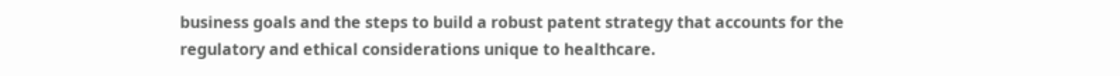business goals and the steps to build a robust patent strategy that accounts for the regulatory and ethical considerations unique to healthcare.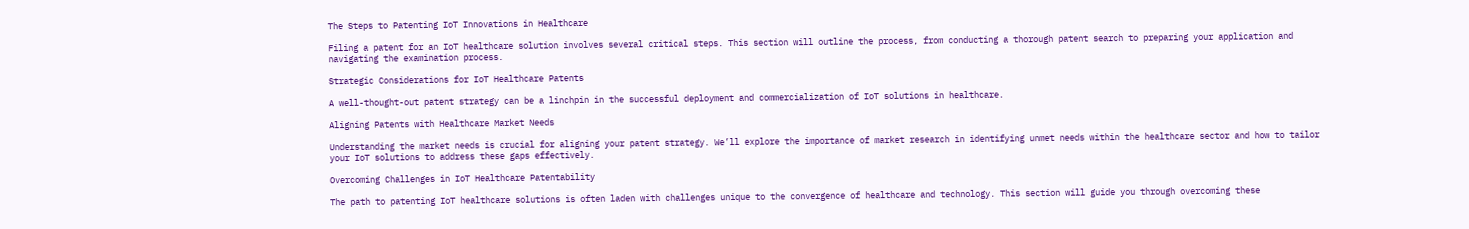The Steps to Patenting IoT Innovations in Healthcare

Filing a patent for an IoT healthcare solution involves several critical steps. This section will outline the process, from conducting a thorough patent search to preparing your application and navigating the examination process.

Strategic Considerations for IoT Healthcare Patents

A well-thought-out patent strategy can be a linchpin in the successful deployment and commercialization of IoT solutions in healthcare.

Aligning Patents with Healthcare Market Needs

Understanding the market needs is crucial for aligning your patent strategy. We’ll explore the importance of market research in identifying unmet needs within the healthcare sector and how to tailor your IoT solutions to address these gaps effectively.

Overcoming Challenges in IoT Healthcare Patentability

The path to patenting IoT healthcare solutions is often laden with challenges unique to the convergence of healthcare and technology. This section will guide you through overcoming these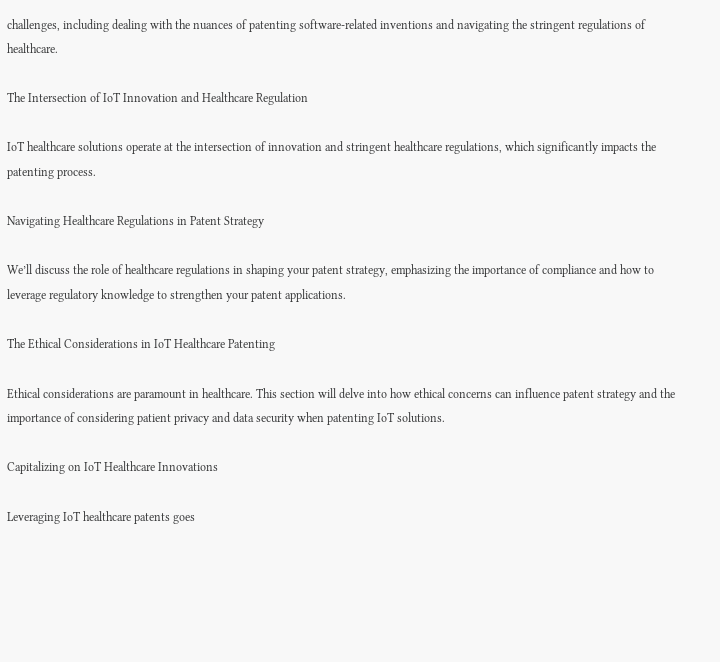challenges, including dealing with the nuances of patenting software-related inventions and navigating the stringent regulations of healthcare.

The Intersection of IoT Innovation and Healthcare Regulation

IoT healthcare solutions operate at the intersection of innovation and stringent healthcare regulations, which significantly impacts the patenting process.

Navigating Healthcare Regulations in Patent Strategy

We’ll discuss the role of healthcare regulations in shaping your patent strategy, emphasizing the importance of compliance and how to leverage regulatory knowledge to strengthen your patent applications.

The Ethical Considerations in IoT Healthcare Patenting

Ethical considerations are paramount in healthcare. This section will delve into how ethical concerns can influence patent strategy and the importance of considering patient privacy and data security when patenting IoT solutions.

Capitalizing on IoT Healthcare Innovations

Leveraging IoT healthcare patents goes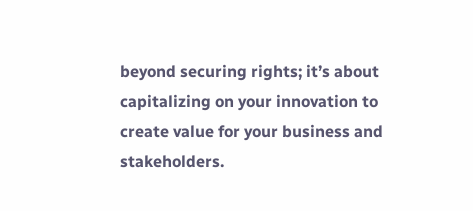beyond securing rights; it’s about capitalizing on your innovation to create value for your business and stakeholders.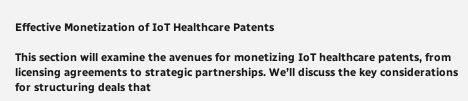Effective Monetization of IoT Healthcare Patents

This section will examine the avenues for monetizing IoT healthcare patents, from licensing agreements to strategic partnerships. We’ll discuss the key considerations for structuring deals that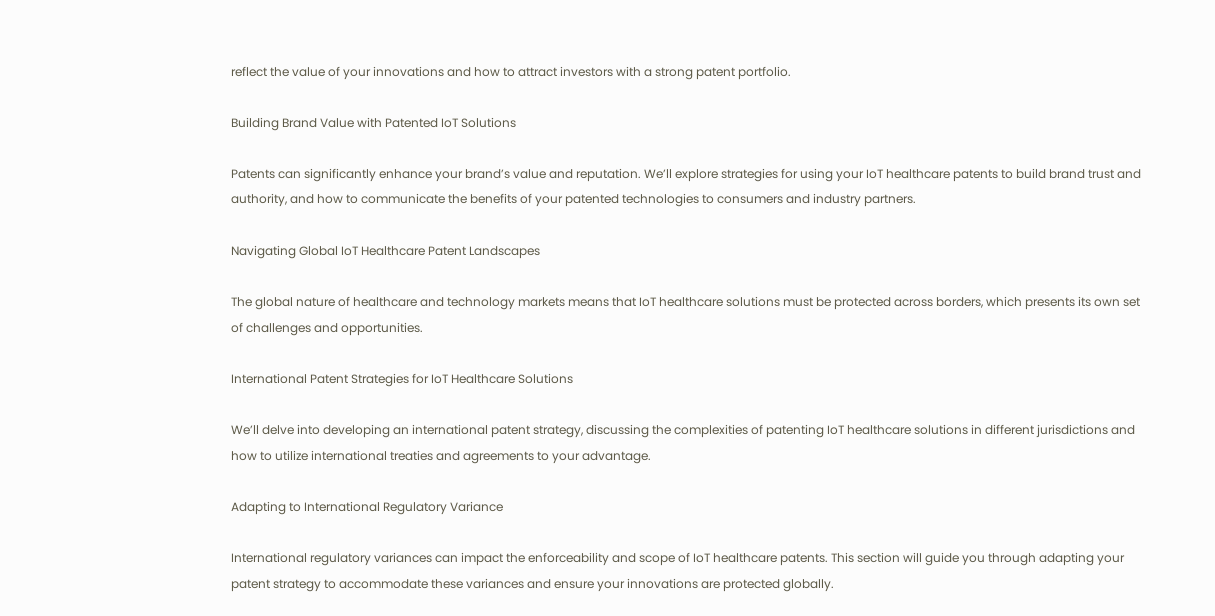reflect the value of your innovations and how to attract investors with a strong patent portfolio.

Building Brand Value with Patented IoT Solutions

Patents can significantly enhance your brand’s value and reputation. We’ll explore strategies for using your IoT healthcare patents to build brand trust and authority, and how to communicate the benefits of your patented technologies to consumers and industry partners.

Navigating Global IoT Healthcare Patent Landscapes

The global nature of healthcare and technology markets means that IoT healthcare solutions must be protected across borders, which presents its own set of challenges and opportunities.

International Patent Strategies for IoT Healthcare Solutions

We’ll delve into developing an international patent strategy, discussing the complexities of patenting IoT healthcare solutions in different jurisdictions and how to utilize international treaties and agreements to your advantage.

Adapting to International Regulatory Variance

International regulatory variances can impact the enforceability and scope of IoT healthcare patents. This section will guide you through adapting your patent strategy to accommodate these variances and ensure your innovations are protected globally.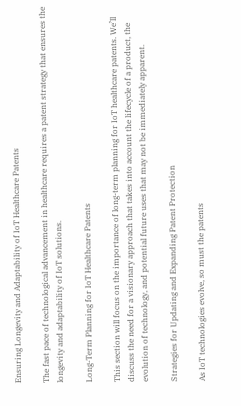Ensuring Longevity and Adaptability of IoT Healthcare Patents

The fast pace of technological advancement in healthcare requires a patent strategy that ensures the longevity and adaptability of IoT solutions.

Long-Term Planning for IoT Healthcare Patents

This section will focus on the importance of long-term planning for IoT healthcare patents. We’ll discuss the need for a visionary approach that takes into account the lifecycle of a product, the evolution of technology, and potential future uses that may not be immediately apparent.

Strategies for Updating and Expanding Patent Protection

As IoT technologies evolve, so must the patents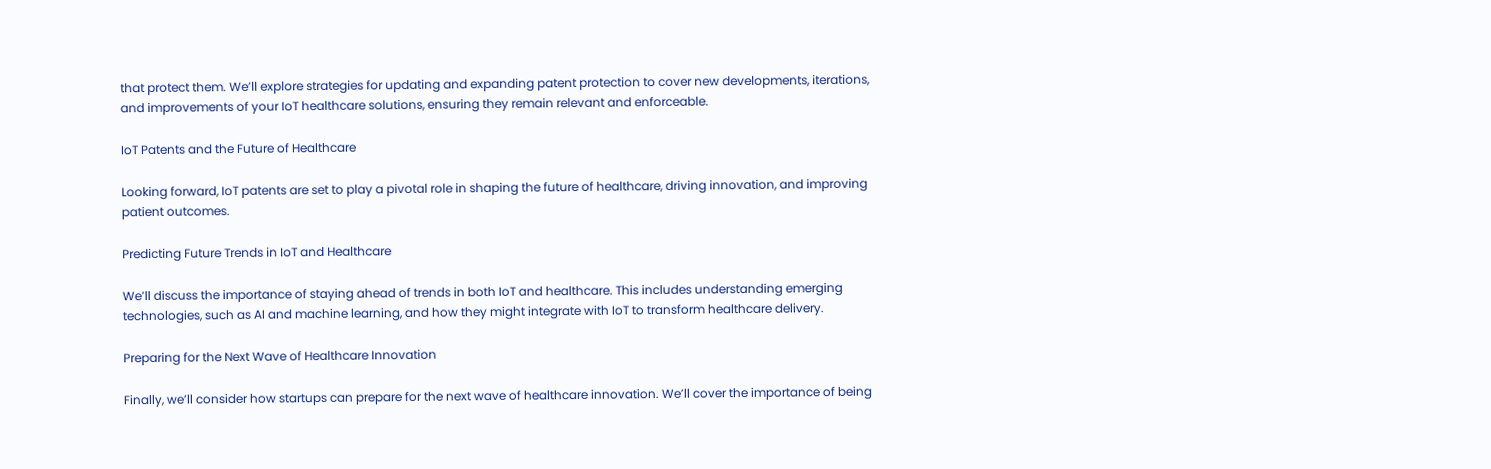that protect them. We’ll explore strategies for updating and expanding patent protection to cover new developments, iterations, and improvements of your IoT healthcare solutions, ensuring they remain relevant and enforceable.

IoT Patents and the Future of Healthcare

Looking forward, IoT patents are set to play a pivotal role in shaping the future of healthcare, driving innovation, and improving patient outcomes.

Predicting Future Trends in IoT and Healthcare

We’ll discuss the importance of staying ahead of trends in both IoT and healthcare. This includes understanding emerging technologies, such as AI and machine learning, and how they might integrate with IoT to transform healthcare delivery.

Preparing for the Next Wave of Healthcare Innovation

Finally, we’ll consider how startups can prepare for the next wave of healthcare innovation. We’ll cover the importance of being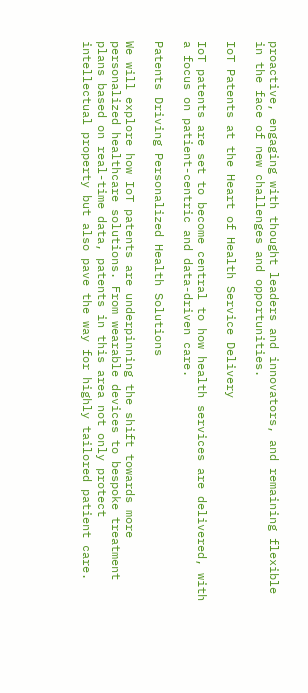proactive, engaging with thought leaders and innovators, and remaining flexible in the face of new challenges and opportunities.

IoT Patents at the Heart of Health Service Delivery

IoT patents are set to become central to how health services are delivered, with a focus on patient-centric and data-driven care.

Patents Driving Personalized Health Solutions

We will explore how IoT patents are underpinning the shift towards more personalized healthcare solutions. From wearable devices to bespoke treatment plans based on real-time data, patents in this area not only protect intellectual property but also pave the way for highly tailored patient care.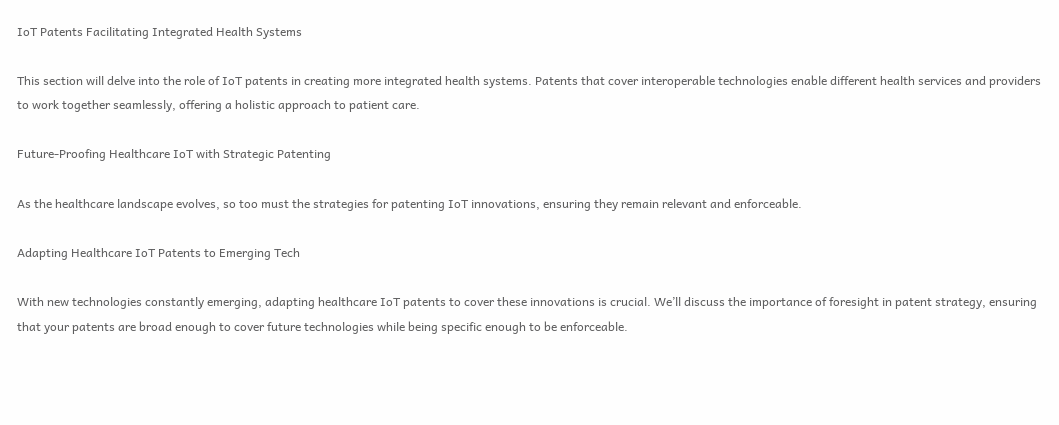IoT Patents Facilitating Integrated Health Systems

This section will delve into the role of IoT patents in creating more integrated health systems. Patents that cover interoperable technologies enable different health services and providers to work together seamlessly, offering a holistic approach to patient care.

Future-Proofing Healthcare IoT with Strategic Patenting

As the healthcare landscape evolves, so too must the strategies for patenting IoT innovations, ensuring they remain relevant and enforceable.

Adapting Healthcare IoT Patents to Emerging Tech

With new technologies constantly emerging, adapting healthcare IoT patents to cover these innovations is crucial. We’ll discuss the importance of foresight in patent strategy, ensuring that your patents are broad enough to cover future technologies while being specific enough to be enforceable.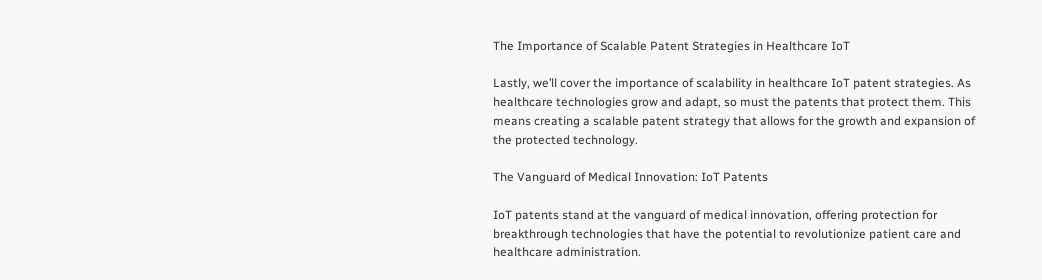The Importance of Scalable Patent Strategies in Healthcare IoT

Lastly, we’ll cover the importance of scalability in healthcare IoT patent strategies. As healthcare technologies grow and adapt, so must the patents that protect them. This means creating a scalable patent strategy that allows for the growth and expansion of the protected technology.

The Vanguard of Medical Innovation: IoT Patents

IoT patents stand at the vanguard of medical innovation, offering protection for breakthrough technologies that have the potential to revolutionize patient care and healthcare administration.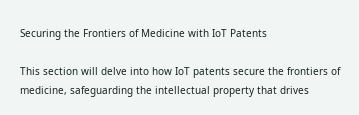Securing the Frontiers of Medicine with IoT Patents

This section will delve into how IoT patents secure the frontiers of medicine, safeguarding the intellectual property that drives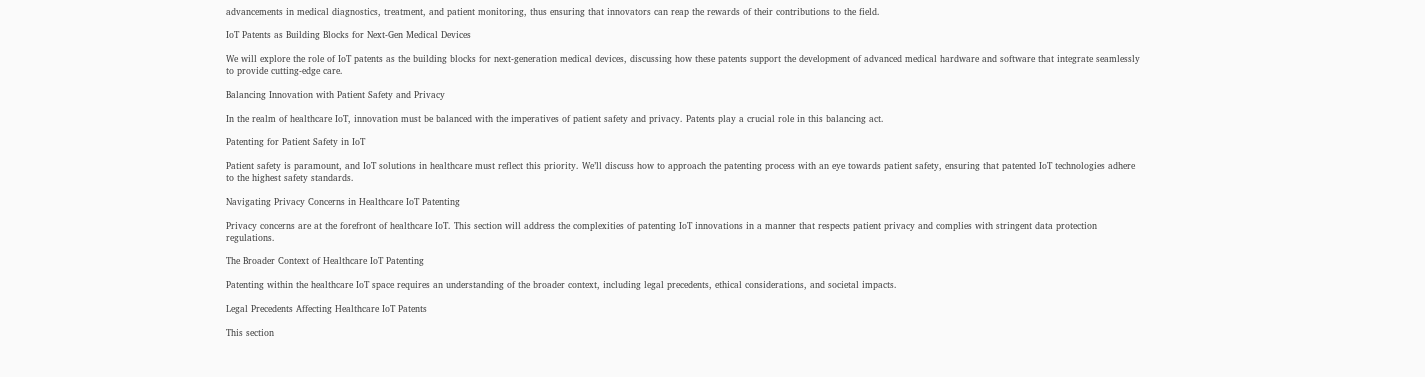advancements in medical diagnostics, treatment, and patient monitoring, thus ensuring that innovators can reap the rewards of their contributions to the field.

IoT Patents as Building Blocks for Next-Gen Medical Devices

We will explore the role of IoT patents as the building blocks for next-generation medical devices, discussing how these patents support the development of advanced medical hardware and software that integrate seamlessly to provide cutting-edge care.

Balancing Innovation with Patient Safety and Privacy

In the realm of healthcare IoT, innovation must be balanced with the imperatives of patient safety and privacy. Patents play a crucial role in this balancing act.

Patenting for Patient Safety in IoT

Patient safety is paramount, and IoT solutions in healthcare must reflect this priority. We’ll discuss how to approach the patenting process with an eye towards patient safety, ensuring that patented IoT technologies adhere to the highest safety standards.

Navigating Privacy Concerns in Healthcare IoT Patenting

Privacy concerns are at the forefront of healthcare IoT. This section will address the complexities of patenting IoT innovations in a manner that respects patient privacy and complies with stringent data protection regulations.

The Broader Context of Healthcare IoT Patenting

Patenting within the healthcare IoT space requires an understanding of the broader context, including legal precedents, ethical considerations, and societal impacts.

Legal Precedents Affecting Healthcare IoT Patents

This section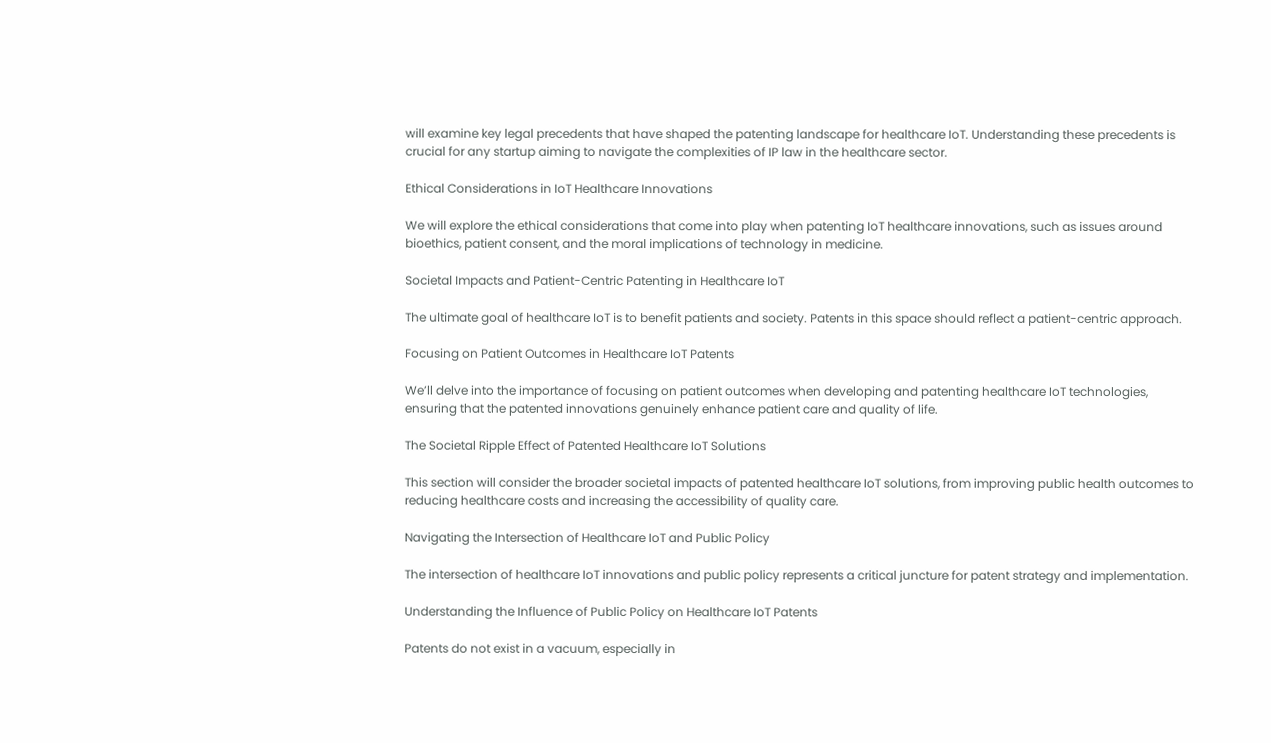will examine key legal precedents that have shaped the patenting landscape for healthcare IoT. Understanding these precedents is crucial for any startup aiming to navigate the complexities of IP law in the healthcare sector.

Ethical Considerations in IoT Healthcare Innovations

We will explore the ethical considerations that come into play when patenting IoT healthcare innovations, such as issues around bioethics, patient consent, and the moral implications of technology in medicine.

Societal Impacts and Patient-Centric Patenting in Healthcare IoT

The ultimate goal of healthcare IoT is to benefit patients and society. Patents in this space should reflect a patient-centric approach.

Focusing on Patient Outcomes in Healthcare IoT Patents

We’ll delve into the importance of focusing on patient outcomes when developing and patenting healthcare IoT technologies, ensuring that the patented innovations genuinely enhance patient care and quality of life.

The Societal Ripple Effect of Patented Healthcare IoT Solutions

This section will consider the broader societal impacts of patented healthcare IoT solutions, from improving public health outcomes to reducing healthcare costs and increasing the accessibility of quality care.

Navigating the Intersection of Healthcare IoT and Public Policy

The intersection of healthcare IoT innovations and public policy represents a critical juncture for patent strategy and implementation.

Understanding the Influence of Public Policy on Healthcare IoT Patents

Patents do not exist in a vacuum, especially in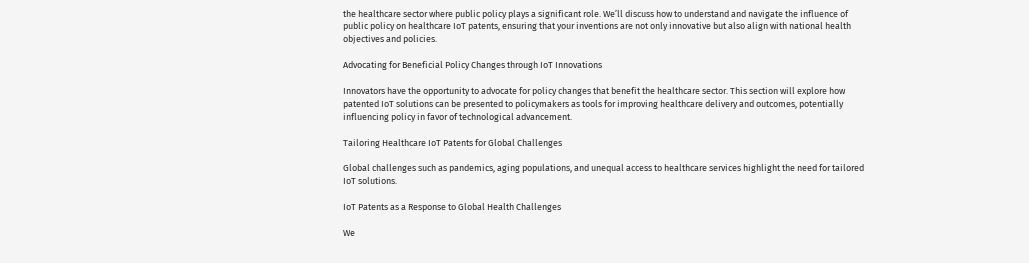the healthcare sector where public policy plays a significant role. We’ll discuss how to understand and navigate the influence of public policy on healthcare IoT patents, ensuring that your inventions are not only innovative but also align with national health objectives and policies.

Advocating for Beneficial Policy Changes through IoT Innovations

Innovators have the opportunity to advocate for policy changes that benefit the healthcare sector. This section will explore how patented IoT solutions can be presented to policymakers as tools for improving healthcare delivery and outcomes, potentially influencing policy in favor of technological advancement.

Tailoring Healthcare IoT Patents for Global Challenges

Global challenges such as pandemics, aging populations, and unequal access to healthcare services highlight the need for tailored IoT solutions.

IoT Patents as a Response to Global Health Challenges

We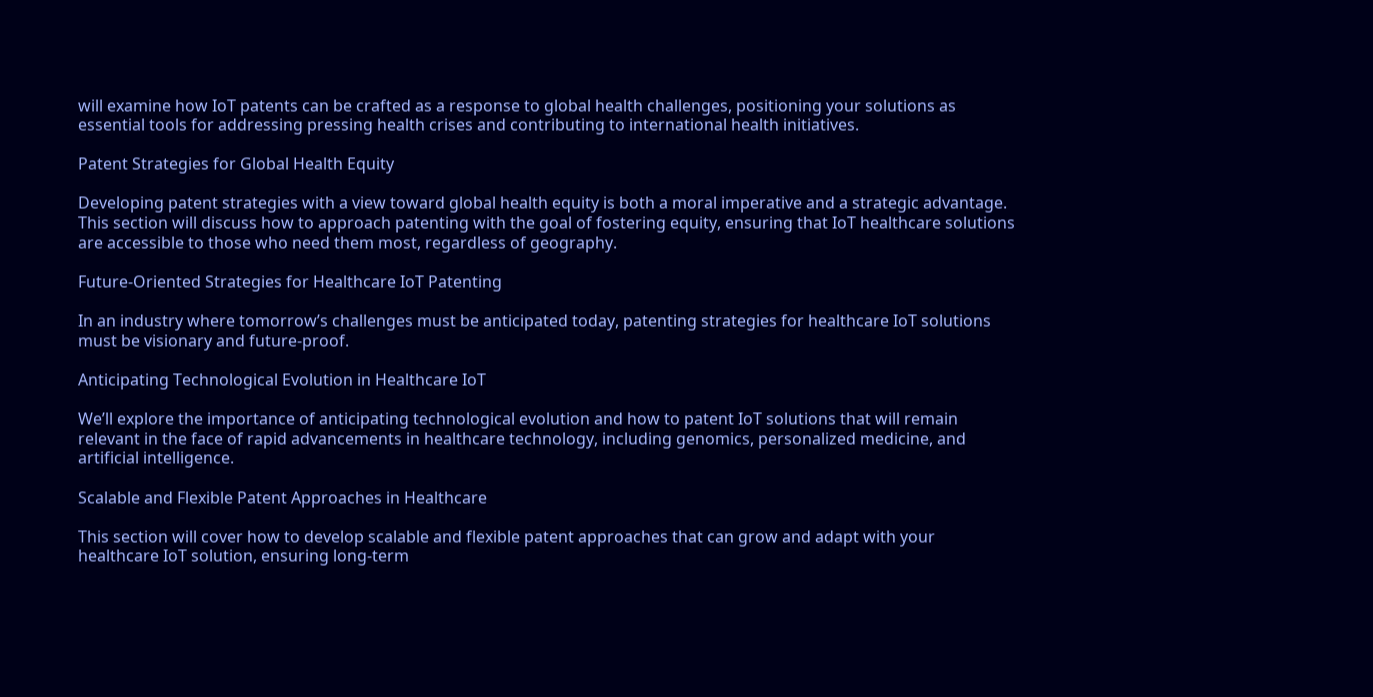will examine how IoT patents can be crafted as a response to global health challenges, positioning your solutions as essential tools for addressing pressing health crises and contributing to international health initiatives.

Patent Strategies for Global Health Equity

Developing patent strategies with a view toward global health equity is both a moral imperative and a strategic advantage. This section will discuss how to approach patenting with the goal of fostering equity, ensuring that IoT healthcare solutions are accessible to those who need them most, regardless of geography.

Future-Oriented Strategies for Healthcare IoT Patenting

In an industry where tomorrow’s challenges must be anticipated today, patenting strategies for healthcare IoT solutions must be visionary and future-proof.

Anticipating Technological Evolution in Healthcare IoT

We’ll explore the importance of anticipating technological evolution and how to patent IoT solutions that will remain relevant in the face of rapid advancements in healthcare technology, including genomics, personalized medicine, and artificial intelligence.

Scalable and Flexible Patent Approaches in Healthcare

This section will cover how to develop scalable and flexible patent approaches that can grow and adapt with your healthcare IoT solution, ensuring long-term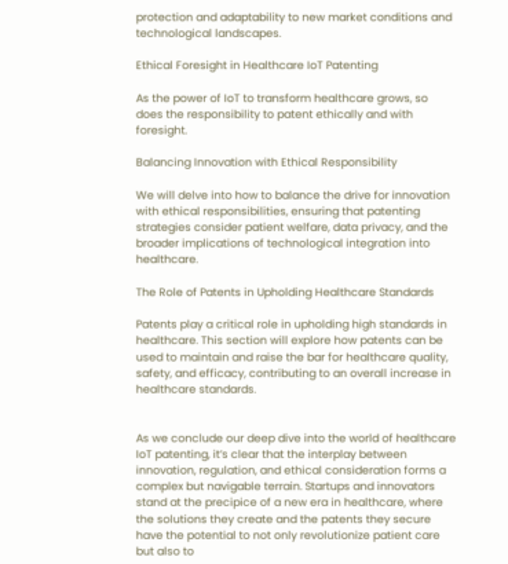protection and adaptability to new market conditions and technological landscapes.

Ethical Foresight in Healthcare IoT Patenting

As the power of IoT to transform healthcare grows, so does the responsibility to patent ethically and with foresight.

Balancing Innovation with Ethical Responsibility

We will delve into how to balance the drive for innovation with ethical responsibilities, ensuring that patenting strategies consider patient welfare, data privacy, and the broader implications of technological integration into healthcare.

The Role of Patents in Upholding Healthcare Standards

Patents play a critical role in upholding high standards in healthcare. This section will explore how patents can be used to maintain and raise the bar for healthcare quality, safety, and efficacy, contributing to an overall increase in healthcare standards.


As we conclude our deep dive into the world of healthcare IoT patenting, it’s clear that the interplay between innovation, regulation, and ethical consideration forms a complex but navigable terrain. Startups and innovators stand at the precipice of a new era in healthcare, where the solutions they create and the patents they secure have the potential to not only revolutionize patient care but also to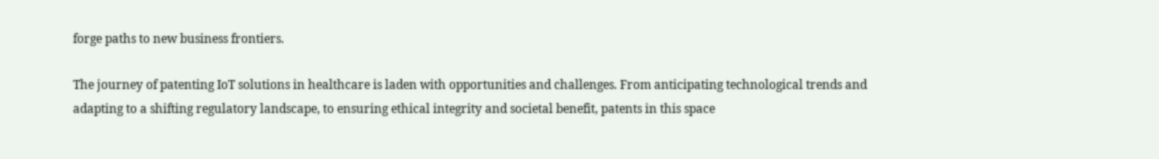forge paths to new business frontiers.

The journey of patenting IoT solutions in healthcare is laden with opportunities and challenges. From anticipating technological trends and adapting to a shifting regulatory landscape, to ensuring ethical integrity and societal benefit, patents in this space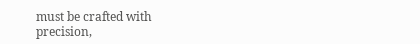must be crafted with precision,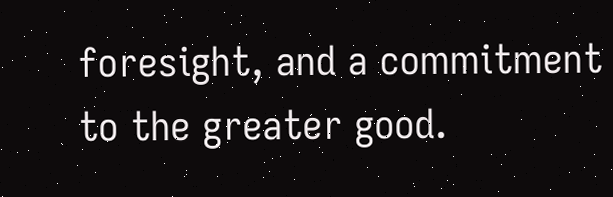foresight, and a commitment to the greater good.